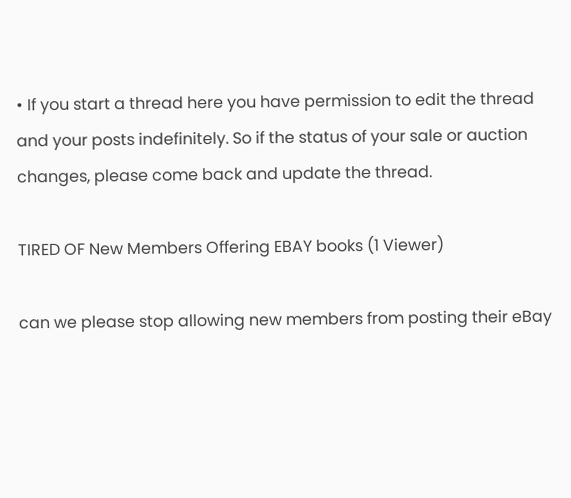• If you start a thread here you have permission to edit the thread and your posts indefinitely. So if the status of your sale or auction changes, please come back and update the thread.

TIRED OF New Members Offering EBAY books (1 Viewer)

can we please stop allowing new members from posting their eBay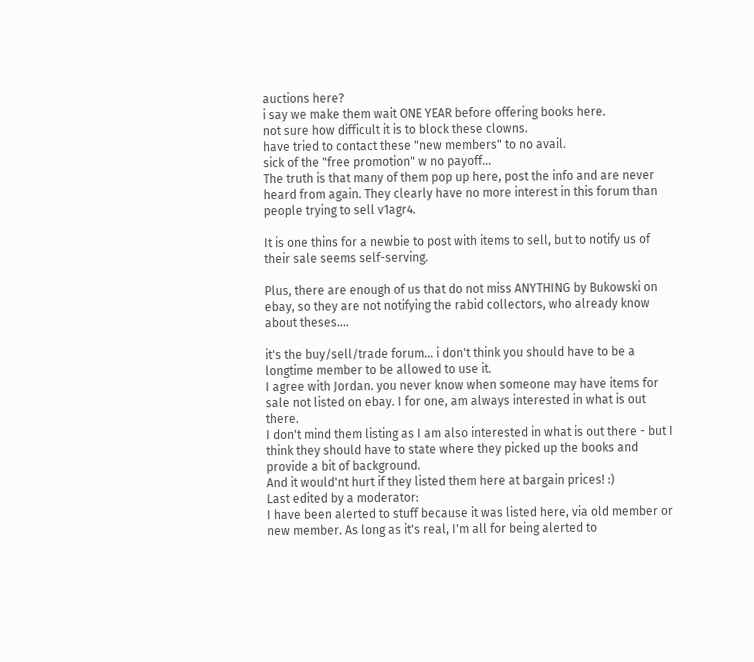auctions here?
i say we make them wait ONE YEAR before offering books here.
not sure how difficult it is to block these clowns.
have tried to contact these "new members" to no avail.
sick of the "free promotion" w no payoff...
The truth is that many of them pop up here, post the info and are never heard from again. They clearly have no more interest in this forum than people trying to sell v1agr4.

It is one thins for a newbie to post with items to sell, but to notify us of their sale seems self-serving.

Plus, there are enough of us that do not miss ANYTHING by Bukowski on ebay, so they are not notifying the rabid collectors, who already know about theses....

it's the buy/sell/trade forum... i don't think you should have to be a longtime member to be allowed to use it.
I agree with Jordan. you never know when someone may have items for sale not listed on ebay. I for one, am always interested in what is out there.
I don't mind them listing as I am also interested in what is out there - but I think they should have to state where they picked up the books and provide a bit of background.
And it would'nt hurt if they listed them here at bargain prices! :)
Last edited by a moderator:
I have been alerted to stuff because it was listed here, via old member or new member. As long as it's real, I'm all for being alerted to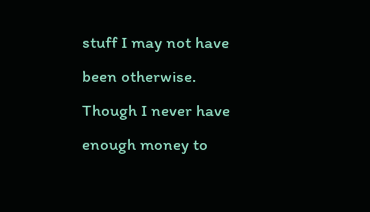stuff I may not have been otherwise. Though I never have enough money to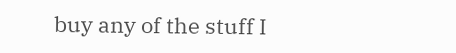buy any of the stuff I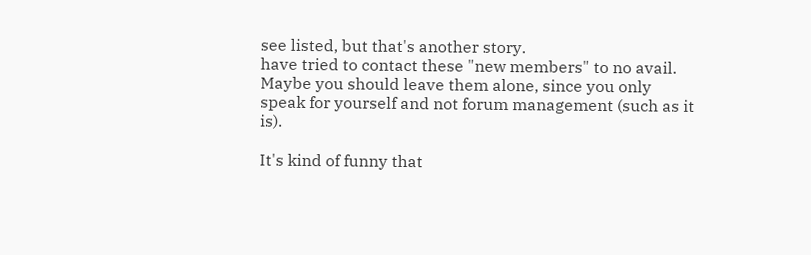see listed, but that's another story.
have tried to contact these "new members" to no avail.
Maybe you should leave them alone, since you only speak for yourself and not forum management (such as it is).

It's kind of funny that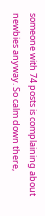someone with 74 posts is complaining about newbies anyway. So calm down there,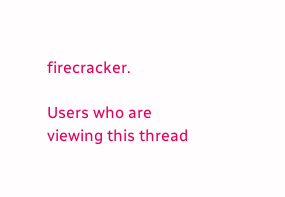firecracker.

Users who are viewing this thread